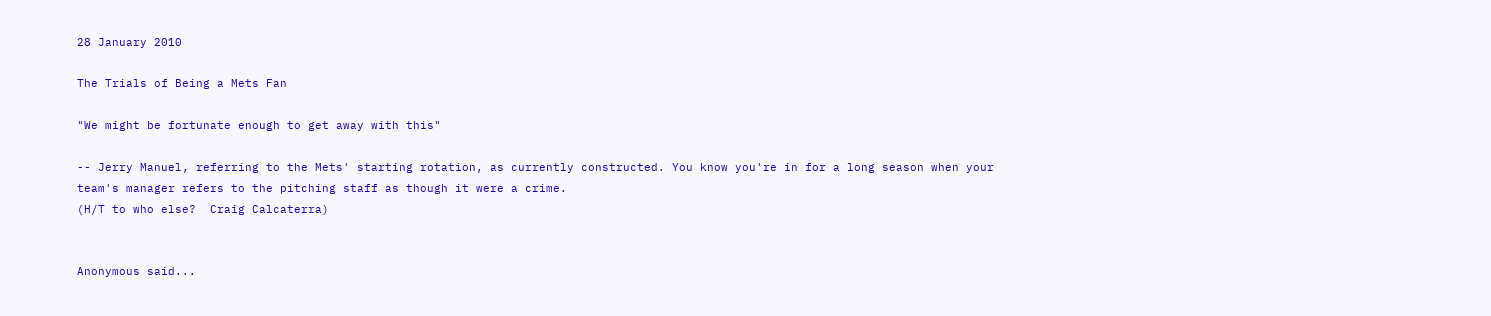28 January 2010

The Trials of Being a Mets Fan

"We might be fortunate enough to get away with this"

-- Jerry Manuel, referring to the Mets' starting rotation, as currently constructed. You know you're in for a long season when your team's manager refers to the pitching staff as though it were a crime.
(H/T to who else?  Craig Calcaterra)


Anonymous said...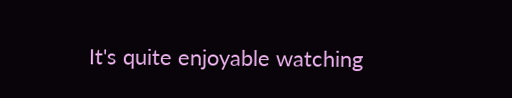It's quite enjoyable watching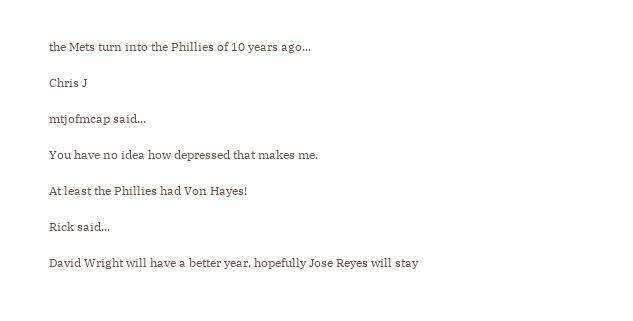the Mets turn into the Phillies of 10 years ago...

Chris J

mtjofmcap said...

You have no idea how depressed that makes me.

At least the Phillies had Von Hayes!

Rick said...

David Wright will have a better year, hopefully Jose Reyes will stay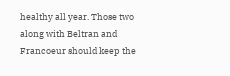healthy all year. Those two along with Beltran and Francoeur should keep the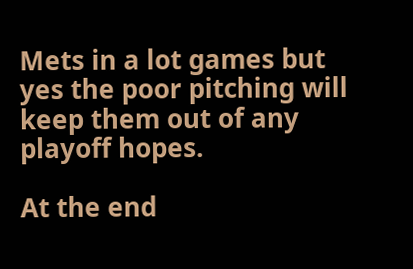Mets in a lot games but yes the poor pitching will keep them out of any playoff hopes.

At the end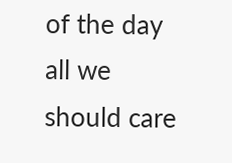of the day all we should care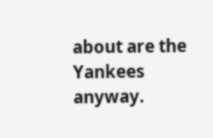about are the Yankees anyway.